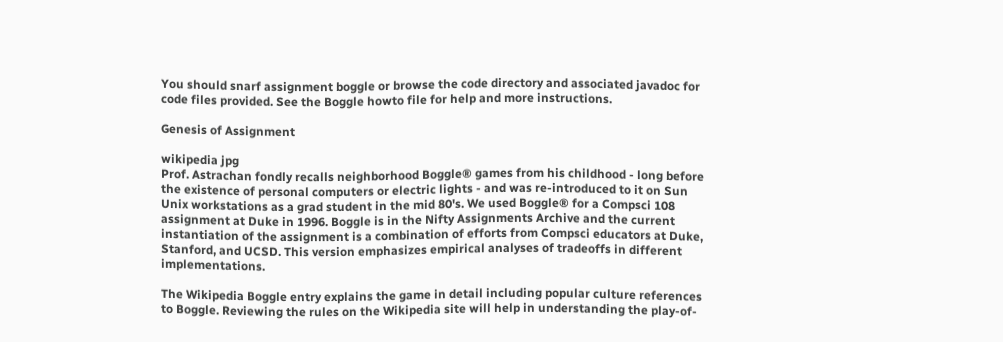You should snarf assignment boggle or browse the code directory and associated javadoc for code files provided. See the Boggle howto file for help and more instructions.

Genesis of Assignment

wikipedia jpg
Prof. Astrachan fondly recalls neighborhood Boggle® games from his childhood - long before the existence of personal computers or electric lights - and was re-introduced to it on Sun Unix workstations as a grad student in the mid 80's. We used Boggle® for a Compsci 108 assignment at Duke in 1996. Boggle is in the Nifty Assignments Archive and the current instantiation of the assignment is a combination of efforts from Compsci educators at Duke, Stanford, and UCSD. This version emphasizes empirical analyses of tradeoffs in different implementations.

The Wikipedia Boggle entry explains the game in detail including popular culture references to Boggle. Reviewing the rules on the Wikipedia site will help in understanding the play-of-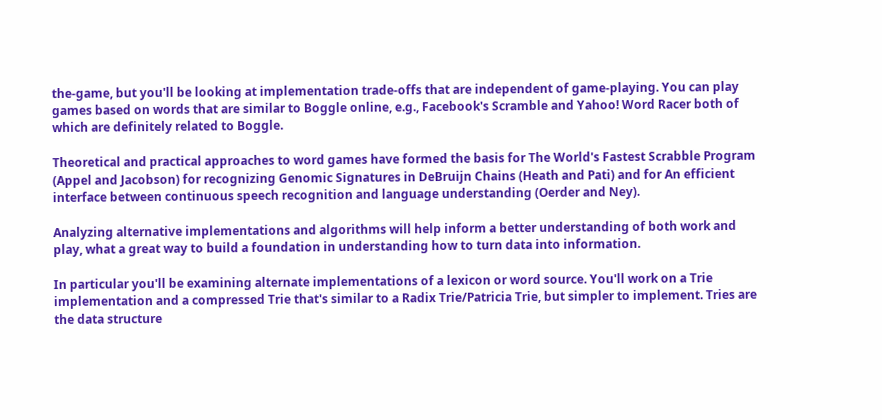the-game, but you'll be looking at implementation trade-offs that are independent of game-playing. You can play games based on words that are similar to Boggle online, e.g., Facebook's Scramble and Yahoo! Word Racer both of which are definitely related to Boggle.

Theoretical and practical approaches to word games have formed the basis for The World's Fastest Scrabble Program (Appel and Jacobson) for recognizing Genomic Signatures in DeBruijn Chains (Heath and Pati) and for An efficient interface between continuous speech recognition and language understanding (Oerder and Ney).

Analyzing alternative implementations and algorithms will help inform a better understanding of both work and play, what a great way to build a foundation in understanding how to turn data into information.

In particular you'll be examining alternate implementations of a lexicon or word source. You'll work on a Trie implementation and a compressed Trie that's similar to a Radix Trie/Patricia Trie, but simpler to implement. Tries are the data structure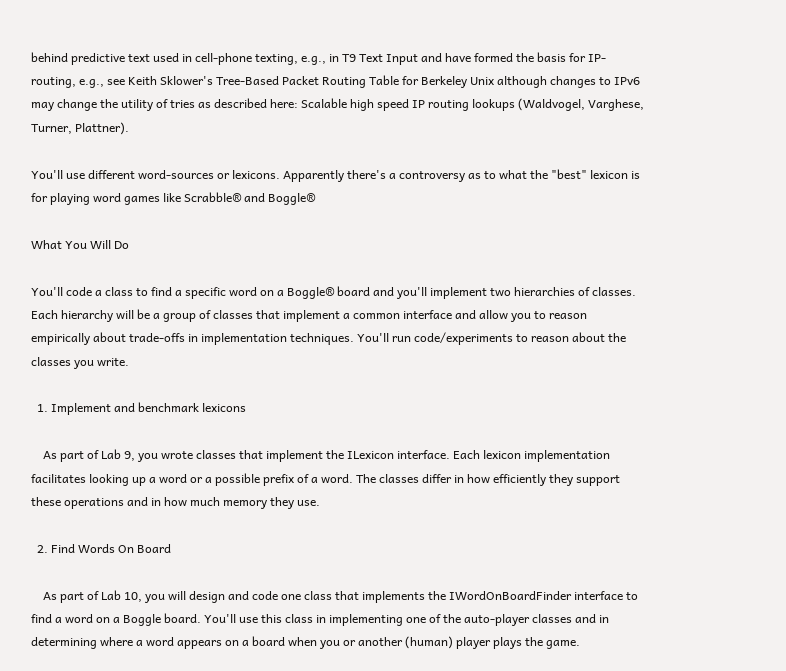behind predictive text used in cell-phone texting, e.g., in T9 Text Input and have formed the basis for IP-routing, e.g., see Keith Sklower's Tree-Based Packet Routing Table for Berkeley Unix although changes to IPv6 may change the utility of tries as described here: Scalable high speed IP routing lookups (Waldvogel, Varghese, Turner, Plattner).

You'll use different word-sources or lexicons. Apparently there's a controversy as to what the "best" lexicon is for playing word games like Scrabble® and Boggle®

What You Will Do

You'll code a class to find a specific word on a Boggle® board and you'll implement two hierarchies of classes. Each hierarchy will be a group of classes that implement a common interface and allow you to reason empirically about trade-offs in implementation techniques. You'll run code/experiments to reason about the classes you write.

  1. Implement and benchmark lexicons

    As part of Lab 9, you wrote classes that implement the ILexicon interface. Each lexicon implementation facilitates looking up a word or a possible prefix of a word. The classes differ in how efficiently they support these operations and in how much memory they use.

  2. Find Words On Board

    As part of Lab 10, you will design and code one class that implements the IWordOnBoardFinder interface to find a word on a Boggle board. You'll use this class in implementing one of the auto-player classes and in determining where a word appears on a board when you or another (human) player plays the game.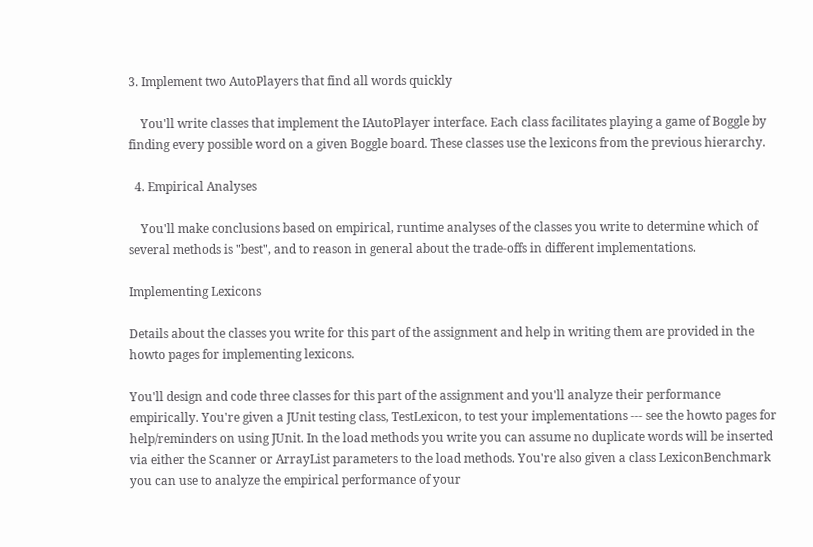3. Implement two AutoPlayers that find all words quickly

    You'll write classes that implement the IAutoPlayer interface. Each class facilitates playing a game of Boggle by finding every possible word on a given Boggle board. These classes use the lexicons from the previous hierarchy.

  4. Empirical Analyses

    You'll make conclusions based on empirical, runtime analyses of the classes you write to determine which of several methods is "best", and to reason in general about the trade-offs in different implementations.

Implementing Lexicons

Details about the classes you write for this part of the assignment and help in writing them are provided in the howto pages for implementing lexicons.

You'll design and code three classes for this part of the assignment and you'll analyze their performance empirically. You're given a JUnit testing class, TestLexicon, to test your implementations --- see the howto pages for help/reminders on using JUnit. In the load methods you write you can assume no duplicate words will be inserted via either the Scanner or ArrayList parameters to the load methods. You're also given a class LexiconBenchmark you can use to analyze the empirical performance of your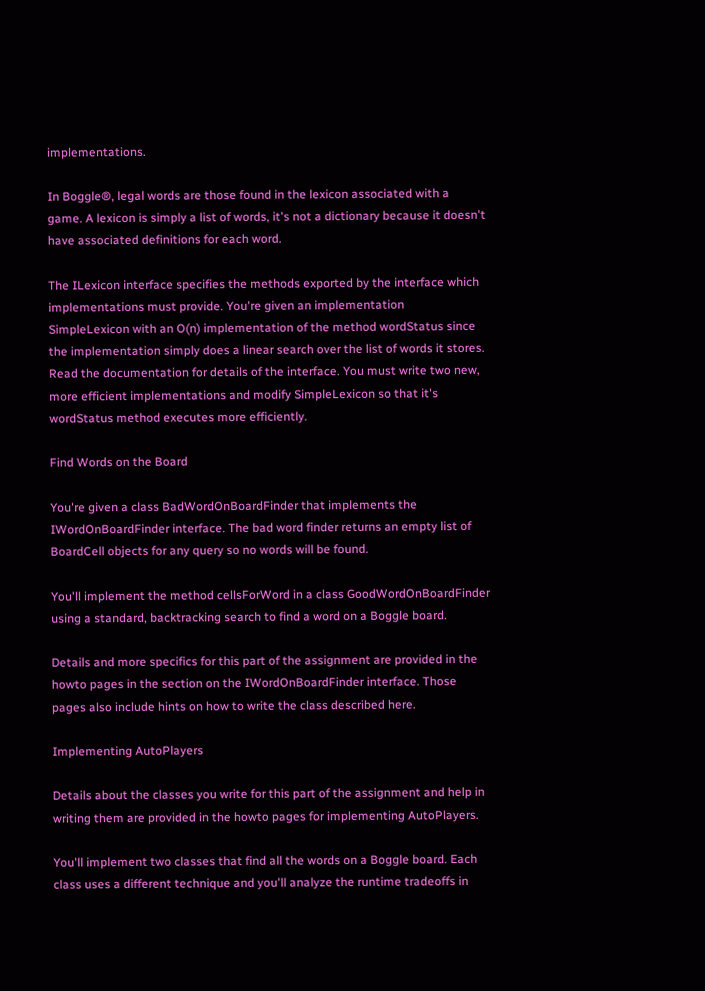implementations.

In Boggle®, legal words are those found in the lexicon associated with a game. A lexicon is simply a list of words, it's not a dictionary because it doesn't have associated definitions for each word.

The ILexicon interface specifies the methods exported by the interface which implementations must provide. You're given an implementation SimpleLexicon with an O(n) implementation of the method wordStatus since the implementation simply does a linear search over the list of words it stores. Read the documentation for details of the interface. You must write two new, more efficient implementations and modify SimpleLexicon so that it's wordStatus method executes more efficiently.

Find Words on the Board

You're given a class BadWordOnBoardFinder that implements the IWordOnBoardFinder interface. The bad word finder returns an empty list of BoardCell objects for any query so no words will be found.

You'll implement the method cellsForWord in a class GoodWordOnBoardFinder using a standard, backtracking search to find a word on a Boggle board.

Details and more specifics for this part of the assignment are provided in the howto pages in the section on the IWordOnBoardFinder interface. Those pages also include hints on how to write the class described here.

Implementing AutoPlayers

Details about the classes you write for this part of the assignment and help in writing them are provided in the howto pages for implementing AutoPlayers.

You'll implement two classes that find all the words on a Boggle board. Each class uses a different technique and you'll analyze the runtime tradeoffs in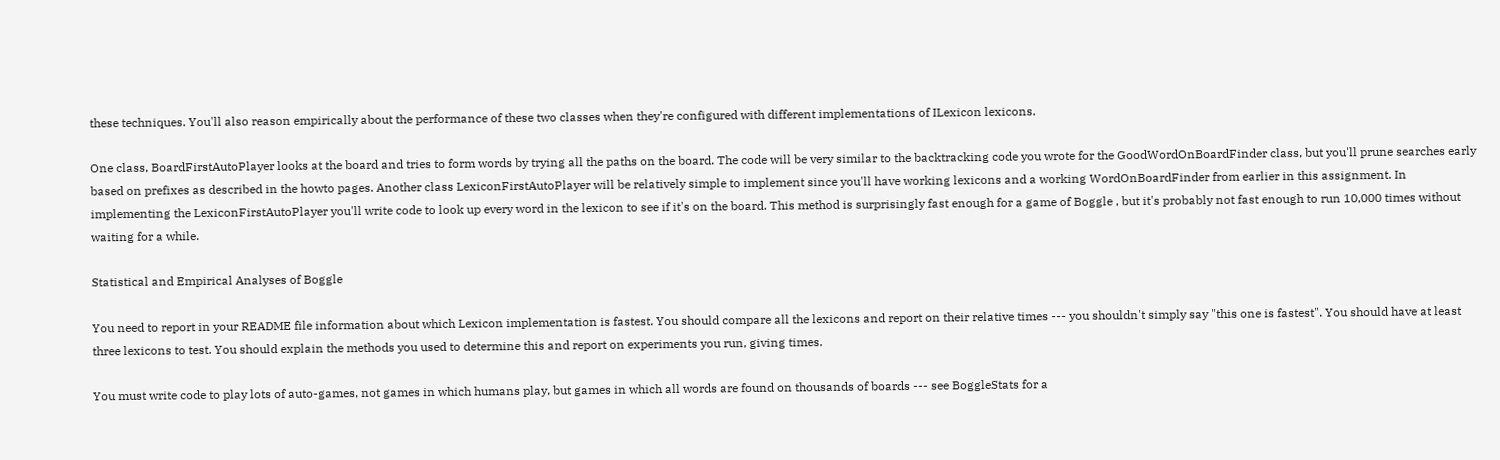these techniques. You'll also reason empirically about the performance of these two classes when they're configured with different implementations of ILexicon lexicons.

One class, BoardFirstAutoPlayer looks at the board and tries to form words by trying all the paths on the board. The code will be very similar to the backtracking code you wrote for the GoodWordOnBoardFinder class, but you'll prune searches early based on prefixes as described in the howto pages. Another class LexiconFirstAutoPlayer will be relatively simple to implement since you'll have working lexicons and a working WordOnBoardFinder from earlier in this assignment. In implementing the LexiconFirstAutoPlayer you'll write code to look up every word in the lexicon to see if it's on the board. This method is surprisingly fast enough for a game of Boggle , but it's probably not fast enough to run 10,000 times without waiting for a while.

Statistical and Empirical Analyses of Boggle

You need to report in your README file information about which Lexicon implementation is fastest. You should compare all the lexicons and report on their relative times --- you shouldn't simply say "this one is fastest". You should have at least three lexicons to test. You should explain the methods you used to determine this and report on experiments you run, giving times.

You must write code to play lots of auto-games, not games in which humans play, but games in which all words are found on thousands of boards --- see BoggleStats for a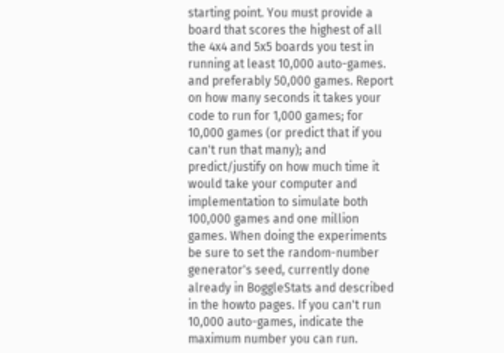starting point. You must provide a board that scores the highest of all the 4x4 and 5x5 boards you test in running at least 10,000 auto-games. and preferably 50,000 games. Report on how many seconds it takes your code to run for 1,000 games; for 10,000 games (or predict that if you can't run that many); and predict/justify on how much time it would take your computer and implementation to simulate both 100,000 games and one million games. When doing the experiments be sure to set the random-number generator's seed, currently done already in BoggleStats and described in the howto pages. If you can't run 10,000 auto-games, indicate the maximum number you can run.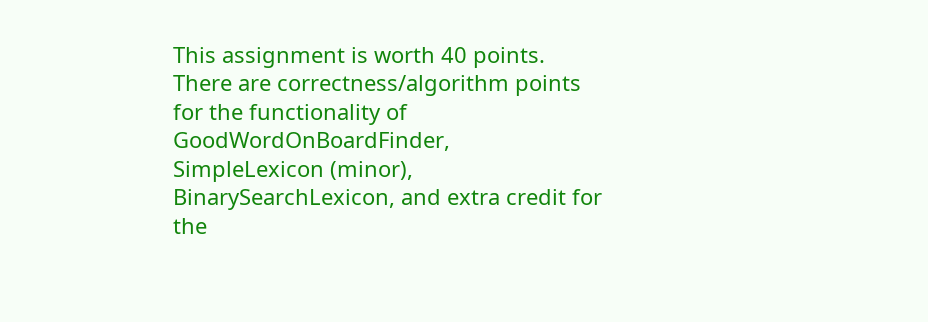This assignment is worth 40 points. There are correctness/algorithm points for the functionality of GoodWordOnBoardFinder, SimpleLexicon (minor), BinarySearchLexicon, and extra credit for the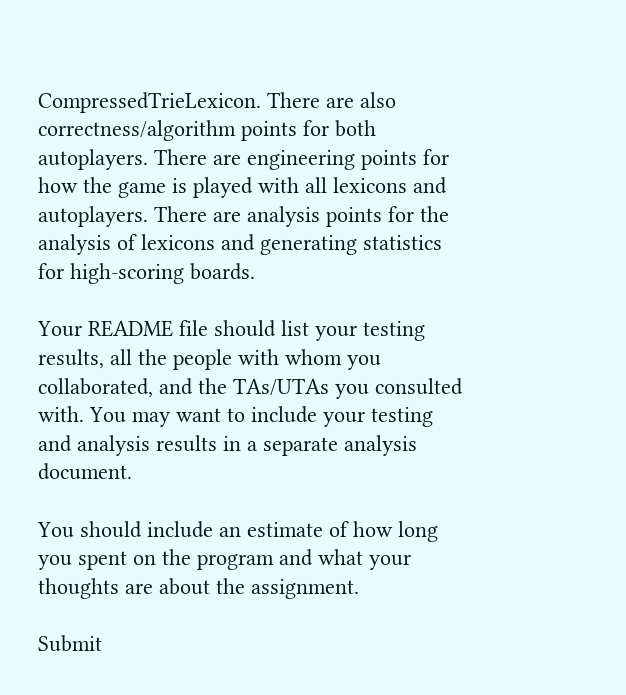CompressedTrieLexicon. There are also correctness/algorithm points for both autoplayers. There are engineering points for how the game is played with all lexicons and autoplayers. There are analysis points for the analysis of lexicons and generating statistics for high-scoring boards.

Your README file should list your testing results, all the people with whom you collaborated, and the TAs/UTAs you consulted with. You may want to include your testing and analysis results in a separate analysis document.

You should include an estimate of how long you spent on the program and what your thoughts are about the assignment.

Submit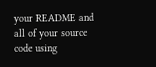your README and all of your source code using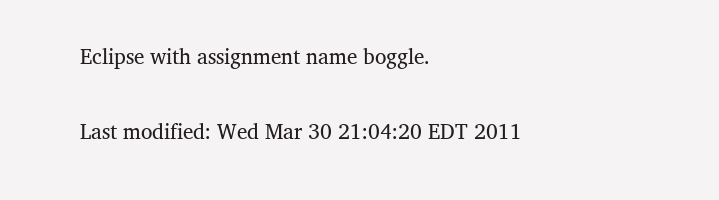Eclipse with assignment name boggle.

Last modified: Wed Mar 30 21:04:20 EDT 2011